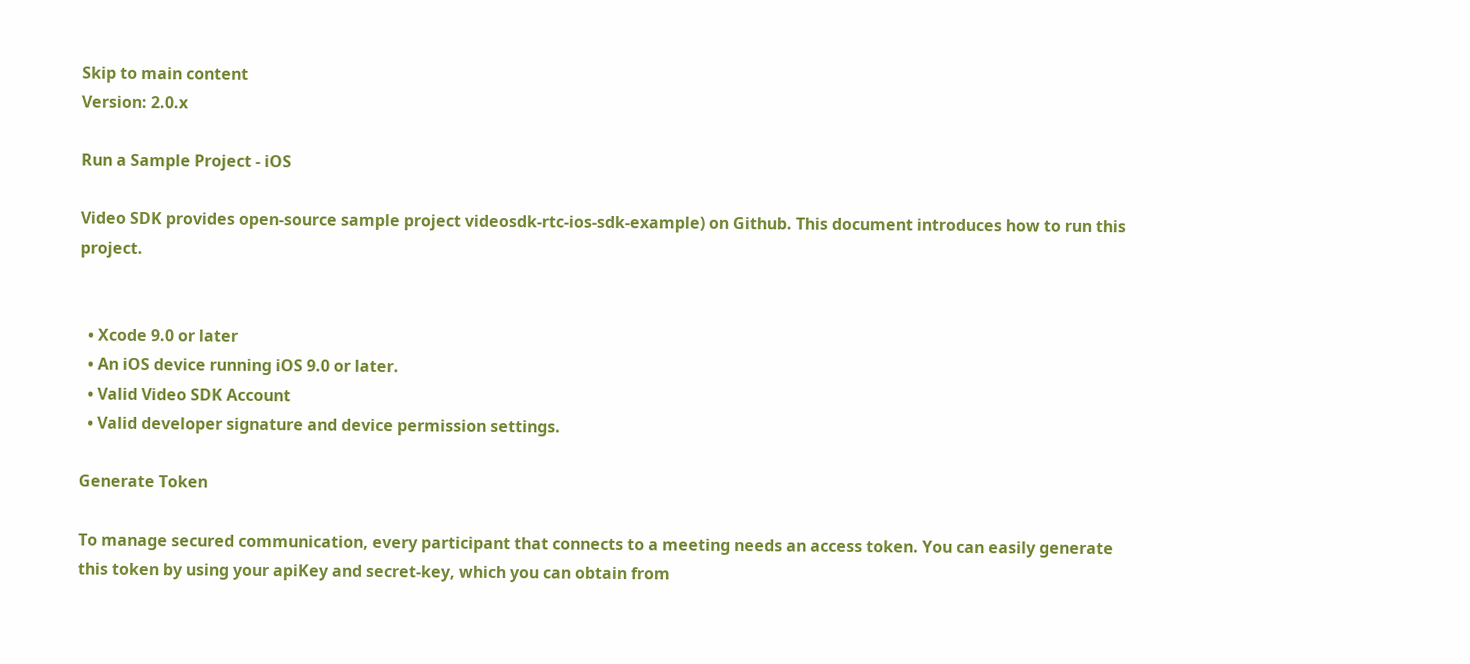Skip to main content
Version: 2.0.x

Run a Sample Project - iOS

Video SDK provides open-source sample project videosdk-rtc-ios-sdk-example) on Github. This document introduces how to run this project.


  • Xcode 9.0 or later
  • An iOS device running iOS 9.0 or later.
  • Valid Video SDK Account
  • Valid developer signature and device permission settings.

Generate Token

To manage secured communication, every participant that connects to a meeting needs an access token. You can easily generate this token by using your apiKey and secret-key, which you can obtain from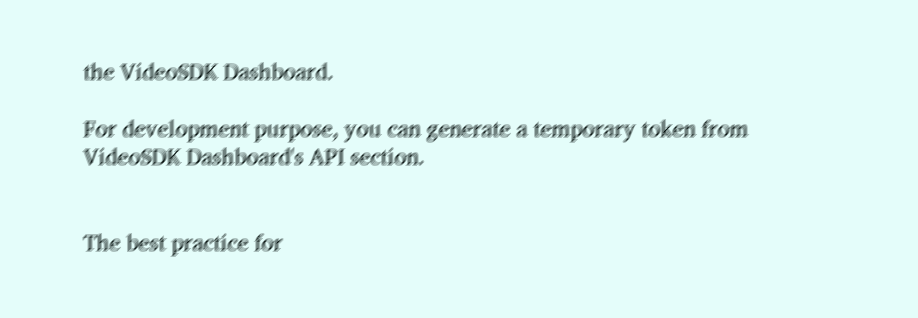the VideoSDK Dashboard.

For development purpose, you can generate a temporary token from VideoSDK Dashboard's API section.


The best practice for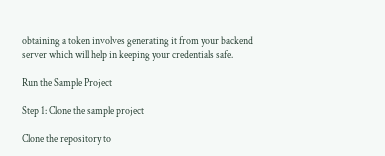obtaining a token involves generating it from your backend server which will help in keeping your credentials safe.

Run the Sample Project

Step 1: Clone the sample project

Clone the repository to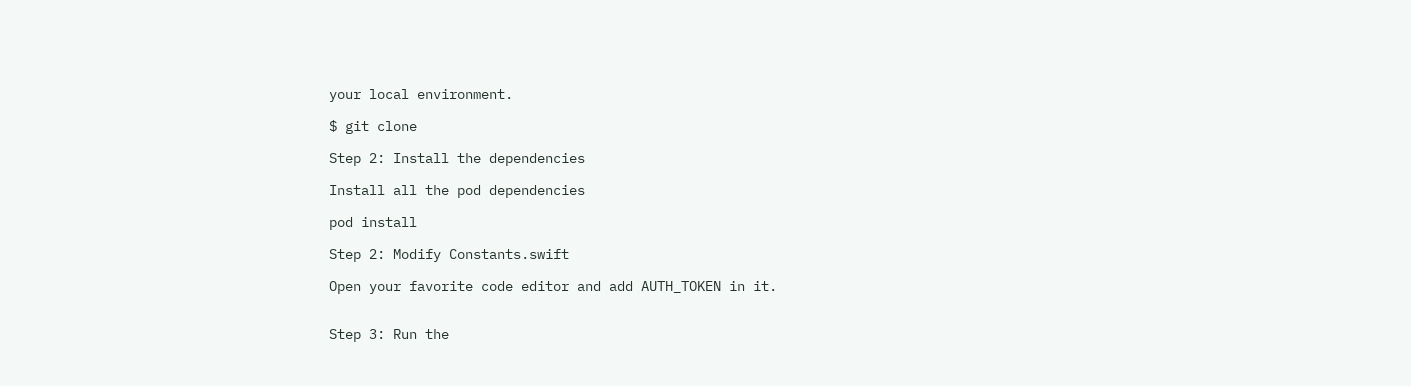your local environment.

$ git clone

Step 2: Install the dependencies

Install all the pod dependencies

pod install

Step 2: Modify Constants.swift

Open your favorite code editor and add AUTH_TOKEN in it.


Step 3: Run the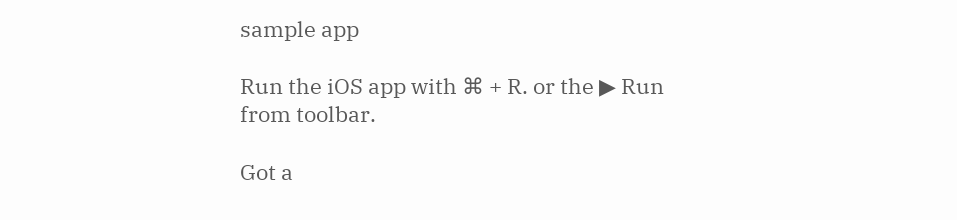sample app

Run the iOS app with ⌘ + R. or the ▶ Run from toolbar.

Got a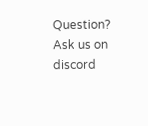Question? Ask us on discord